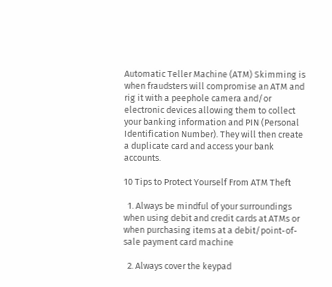Automatic Teller Machine (ATM) Skimming is when fraudsters will compromise an ATM and rig it with a peephole camera and/or electronic devices allowing them to collect your banking information and PIN (Personal Identification Number). They will then create a duplicate card and access your bank accounts.

10 Tips to Protect Yourself From ATM Theft

  1. Always be mindful of your surroundings when using debit and credit cards at ATMs or when purchasing items at a debit/point-of-sale payment card machine

  2. Always cover the keypad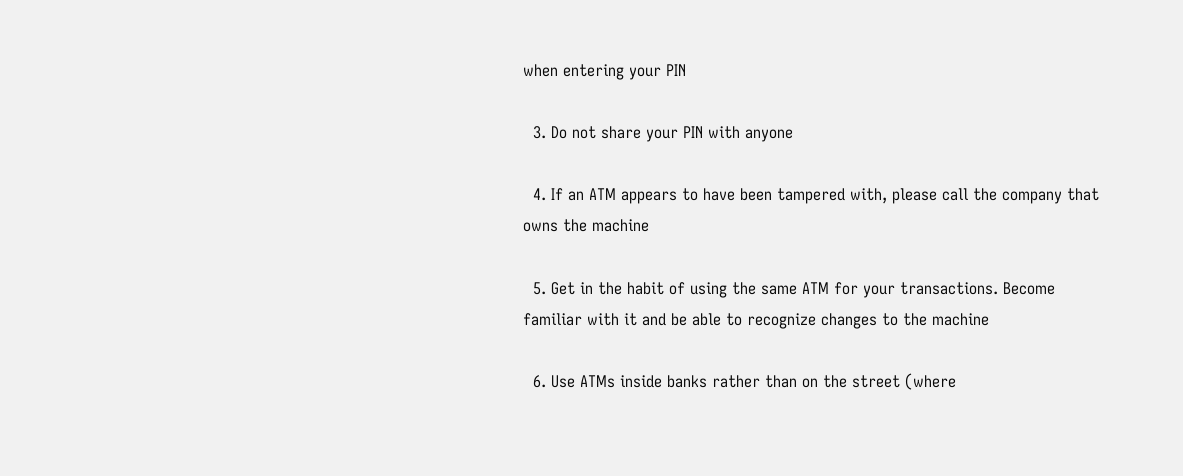when entering your PIN

  3. Do not share your PIN with anyone

  4. If an ATM appears to have been tampered with, please call the company that owns the machine

  5. Get in the habit of using the same ATM for your transactions. Become familiar with it and be able to recognize changes to the machine

  6. Use ATMs inside banks rather than on the street (where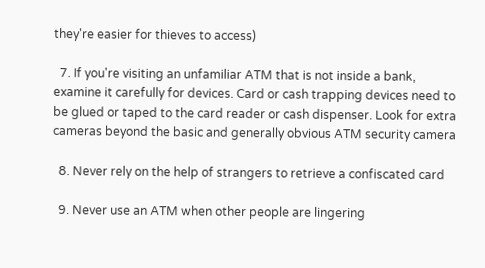they're easier for thieves to access)

  7. If you're visiting an unfamiliar ATM that is not inside a bank, examine it carefully for devices. Card or cash trapping devices need to be glued or taped to the card reader or cash dispenser. Look for extra cameras beyond the basic and generally obvious ATM security camera

  8. Never rely on the help of strangers to retrieve a confiscated card

  9. Never use an ATM when other people are lingering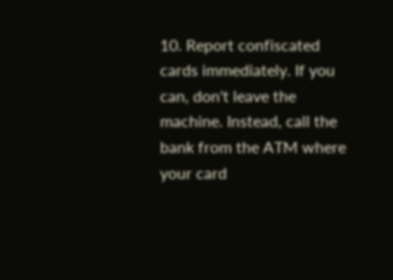10. Report confiscated cards immediately. If you can, don't leave the machine. Instead, call the bank from the ATM where your card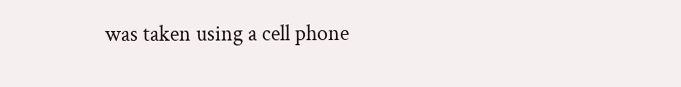was taken using a cell phone